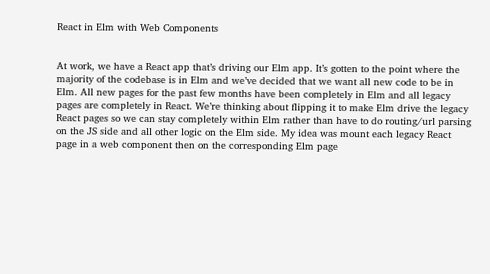React in Elm with Web Components


At work, we have a React app that’s driving our Elm app. It’s gotten to the point where the majority of the codebase is in Elm and we’ve decided that we want all new code to be in Elm. All new pages for the past few months have been completely in Elm and all legacy pages are completely in React. We’re thinking about flipping it to make Elm drive the legacy React pages so we can stay completely within Elm rather than have to do routing/url parsing on the JS side and all other logic on the Elm side. My idea was mount each legacy React page in a web component then on the corresponding Elm page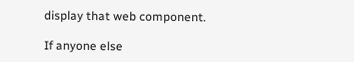display that web component.

If anyone else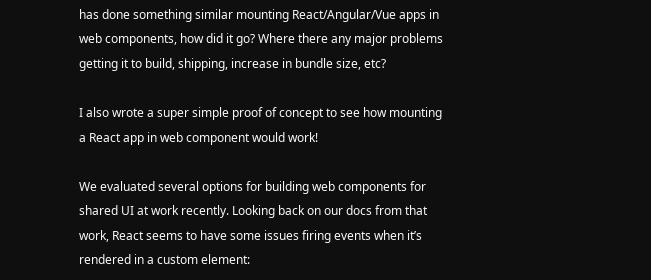has done something similar mounting React/Angular/Vue apps in web components, how did it go? Where there any major problems getting it to build, shipping, increase in bundle size, etc?

I also wrote a super simple proof of concept to see how mounting a React app in web component would work!

We evaluated several options for building web components for shared UI at work recently. Looking back on our docs from that work, React seems to have some issues firing events when it’s rendered in a custom element: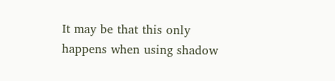It may be that this only happens when using shadow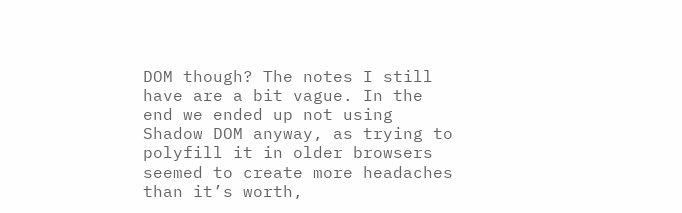DOM though? The notes I still have are a bit vague. In the end we ended up not using Shadow DOM anyway, as trying to polyfill it in older browsers seemed to create more headaches than it’s worth,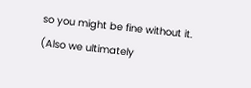so you might be fine without it. (Also we ultimately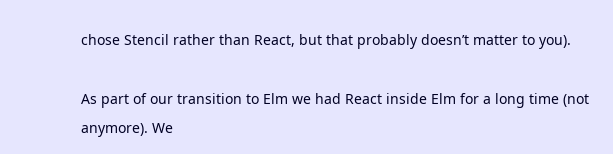chose Stencil rather than React, but that probably doesn’t matter to you).

As part of our transition to Elm we had React inside Elm for a long time (not anymore). We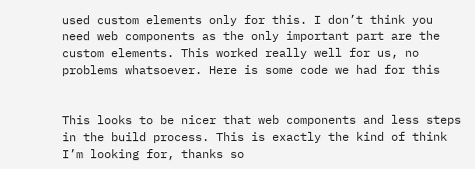used custom elements only for this. I don’t think you need web components as the only important part are the custom elements. This worked really well for us, no problems whatsoever. Here is some code we had for this


This looks to be nicer that web components and less steps in the build process. This is exactly the kind of think I’m looking for, thanks so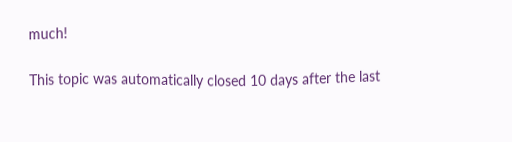much!

This topic was automatically closed 10 days after the last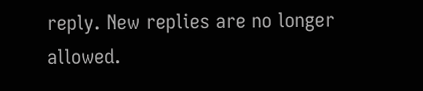reply. New replies are no longer allowed.